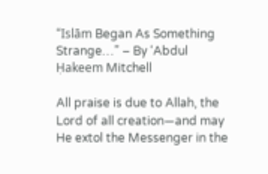“Islām Began As Something Strange…” – By ‘Abdul Ḥakeem Mitchell

All praise is due to Allah, the Lord of all creation—and may He extol the Messenger in the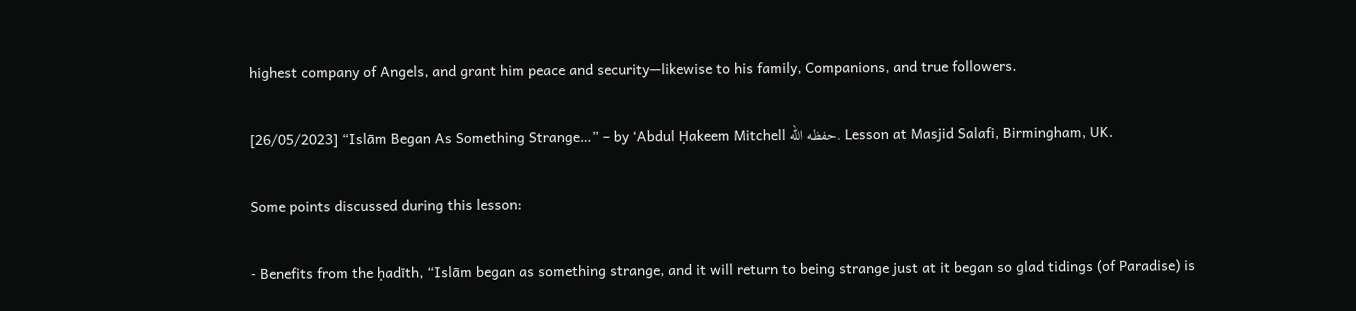highest company of Angels, and grant him peace and security—likewise to his family, Companions, and true followers.

[26/05/2023] “Islām Began As Something Strange…” – by ‘Abdul Ḥakeem Mitchell حفظه الله. Lesson at Masjid Salafi, Birmingham, UK.

Some points discussed during this lesson:

⁃ Benefits from the ḥadīth, “Islām began as something strange, and it will return to being strange just at it began so glad tidings (of Paradise) is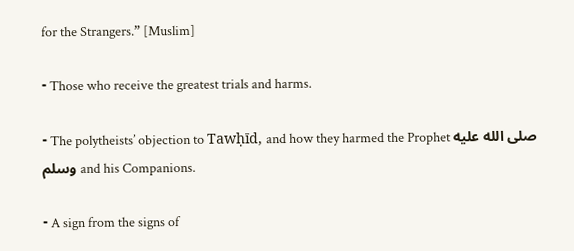for the Strangers.” [Muslim]

⁃ Those who receive the greatest trials and harms.

⁃ The polytheists’ objection to Tawḥīd, and how they harmed the Prophet صلى الله عليه وسلم and his Companions.

⁃ A sign from the signs of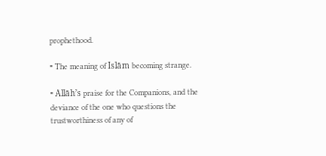prophethood.

⁃ The meaning of Islām becoming strange.

⁃ Allāh’s praise for the Companions, and the deviance of the one who questions the trustworthiness of any of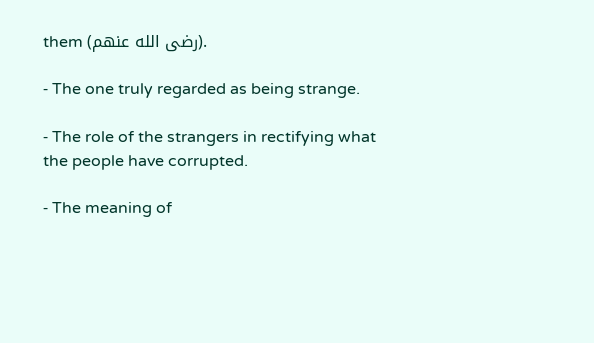them (رضى الله عنهم).

⁃ The one truly regarded as being strange.

⁃ The role of the strangers in rectifying what the people have corrupted.

⁃ The meaning of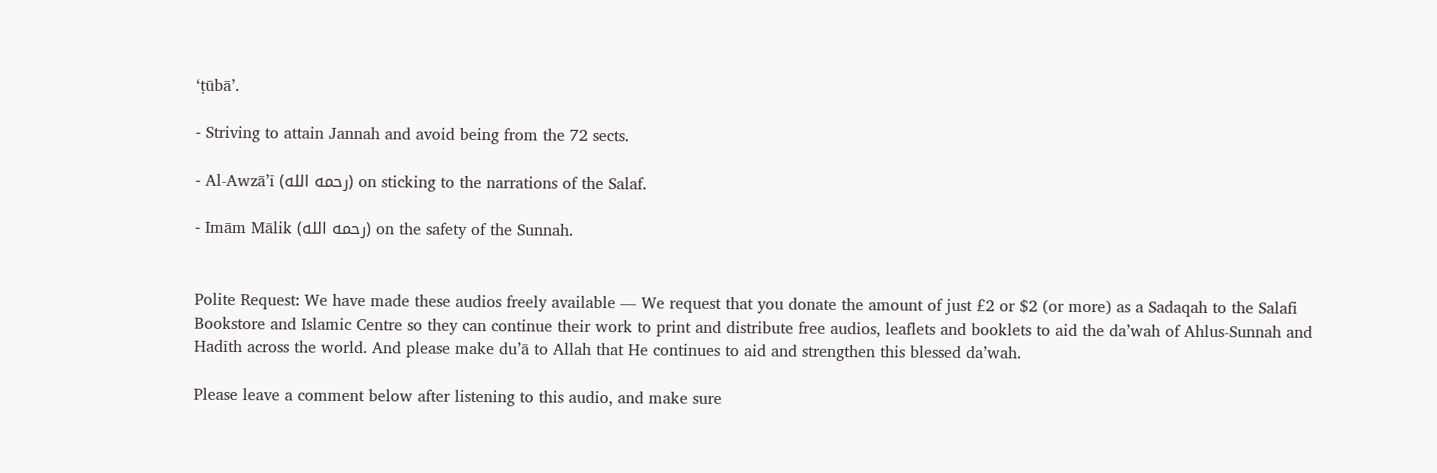‘ṭūbā’.

⁃ Striving to attain Jannah and avoid being from the 72 sects.

⁃ Al-Awzā’ī (رحمه الله) on sticking to the narrations of the Salaf.

⁃ Imām Mālik (رحمه الله) on the safety of the Sunnah.


Polite Request: We have made these audios freely available ― We request that you donate the amount of just £2 or $2 (or more) as a Sadaqah to the Salafi Bookstore and Islamic Centre so they can continue their work to print and distribute free audios, leaflets and booklets to aid the da’wah of Ahlus-Sunnah and Hadīth across the world. And please make du’ā to Allah that He continues to aid and strengthen this blessed da’wah.

Please leave a comment below after listening to this audio, and make sure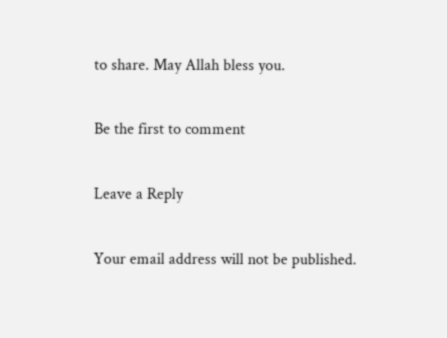to share. May Allah bless you.

Be the first to comment

Leave a Reply

Your email address will not be published.